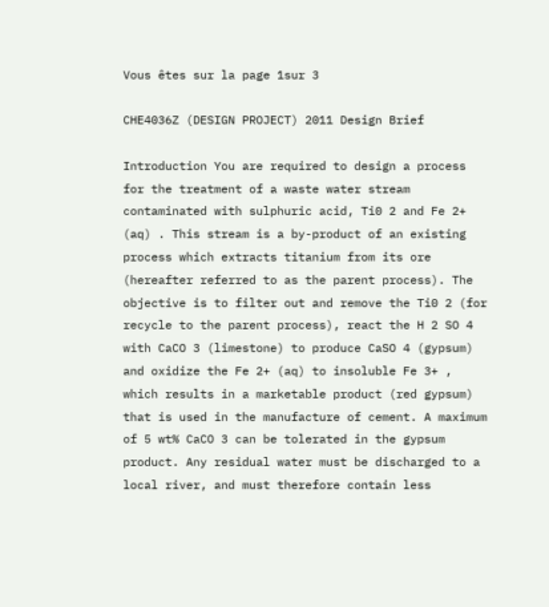Vous êtes sur la page 1sur 3

CHE4036Z (DESIGN PROJECT) 2011 Design Brief

Introduction You are required to design a process for the treatment of a waste water stream contaminated with sulphuric acid, Ti0 2 and Fe 2+ (aq) . This stream is a by-product of an existing process which extracts titanium from its ore (hereafter referred to as the parent process). The objective is to filter out and remove the Ti0 2 (for recycle to the parent process), react the H 2 SO 4 with CaCO 3 (limestone) to produce CaSO 4 (gypsum) and oxidize the Fe 2+ (aq) to insoluble Fe 3+ , which results in a marketable product (red gypsum) that is used in the manufacture of cement. A maximum of 5 wt% CaCO 3 can be tolerated in the gypsum product. Any residual water must be discharged to a local river, and must therefore contain less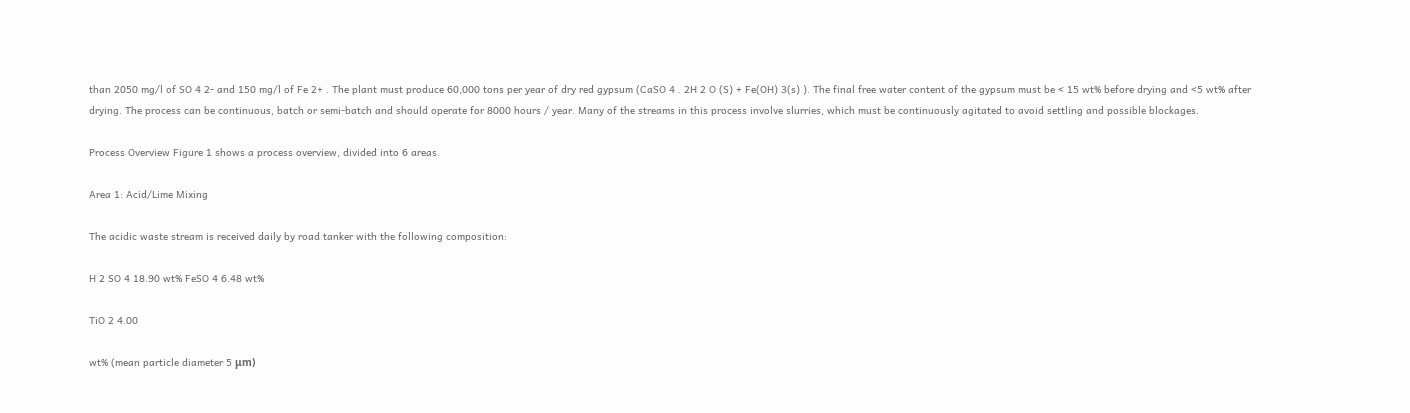than 2050 mg/l of SO 4 2- and 150 mg/l of Fe 2+ . The plant must produce 60,000 tons per year of dry red gypsum (CaSO 4 . 2H 2 O (S) + Fe(OH) 3(s) ). The final free water content of the gypsum must be < 15 wt% before drying and <5 wt% after drying. The process can be continuous, batch or semi-batch and should operate for 8000 hours / year. Many of the streams in this process involve slurries, which must be continuously agitated to avoid settling and possible blockages.

Process Overview Figure 1 shows a process overview, divided into 6 areas.

Area 1: Acid/Lime Mixing

The acidic waste stream is received daily by road tanker with the following composition:

H 2 SO 4 18.90 wt% FeSO 4 6.48 wt%

TiO 2 4.00

wt% (mean particle diameter 5 μm)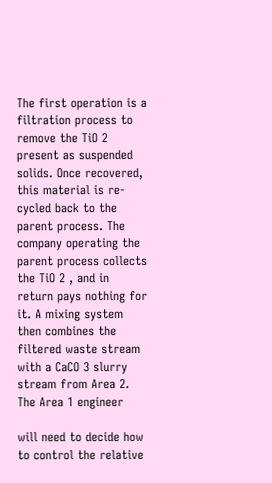The first operation is a filtration process to remove the TiO 2 present as suspended solids. Once recovered, this material is re-cycled back to the parent process. The company operating the parent process collects the TiO 2 , and in return pays nothing for it. A mixing system then combines the filtered waste stream with a CaCO 3 slurry stream from Area 2. The Area 1 engineer

will need to decide how to control the relative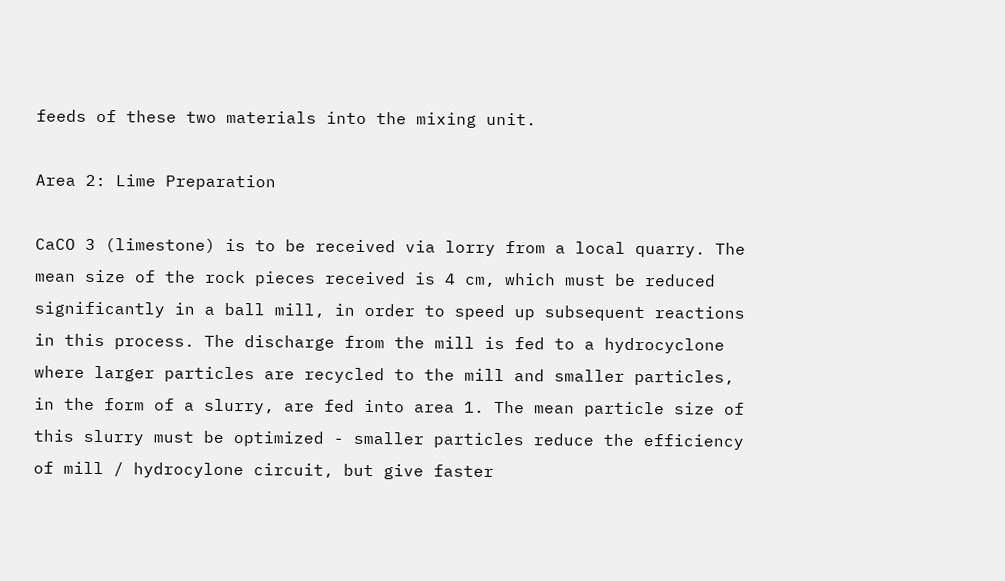feeds of these two materials into the mixing unit.

Area 2: Lime Preparation

CaCO 3 (limestone) is to be received via lorry from a local quarry. The mean size of the rock pieces received is 4 cm, which must be reduced significantly in a ball mill, in order to speed up subsequent reactions in this process. The discharge from the mill is fed to a hydrocyclone where larger particles are recycled to the mill and smaller particles, in the form of a slurry, are fed into area 1. The mean particle size of this slurry must be optimized - smaller particles reduce the efficiency of mill / hydrocylone circuit, but give faster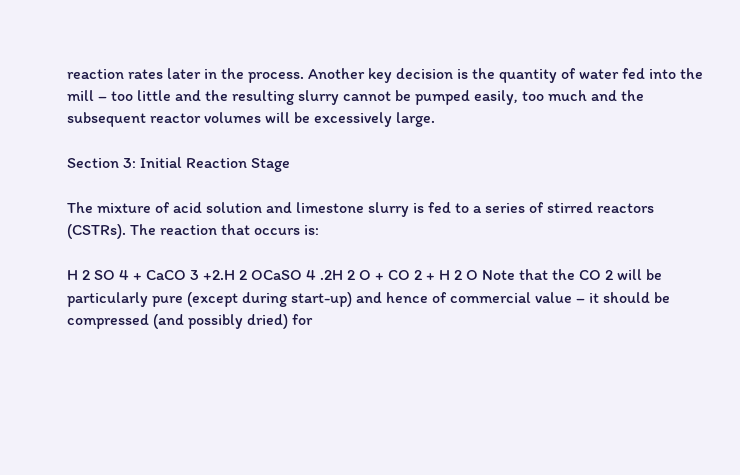reaction rates later in the process. Another key decision is the quantity of water fed into the mill – too little and the resulting slurry cannot be pumped easily, too much and the subsequent reactor volumes will be excessively large.

Section 3: Initial Reaction Stage

The mixture of acid solution and limestone slurry is fed to a series of stirred reactors (CSTRs). The reaction that occurs is:

H 2 SO 4 + CaCO 3 +2.H 2 OCaSO 4 .2H 2 O + CO 2 + H 2 O Note that the CO 2 will be particularly pure (except during start-up) and hence of commercial value – it should be compressed (and possibly dried) for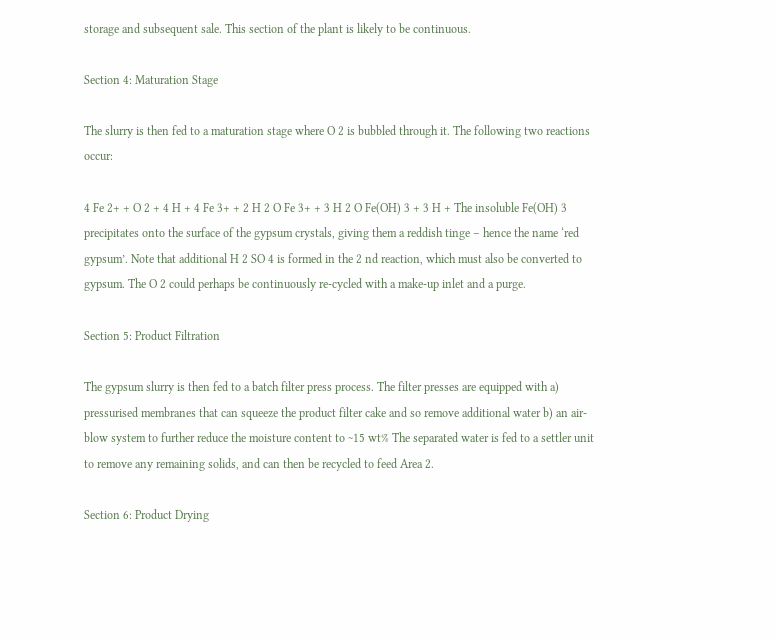storage and subsequent sale. This section of the plant is likely to be continuous.

Section 4: Maturation Stage

The slurry is then fed to a maturation stage where O 2 is bubbled through it. The following two reactions occur:

4 Fe 2+ + O 2 + 4 H + 4 Fe 3+ + 2 H 2 O Fe 3+ + 3 H 2 O Fe(OH) 3 + 3 H + The insoluble Fe(OH) 3 precipitates onto the surface of the gypsum crystals, giving them a reddish tinge – hence the name ‘red gypsum’. Note that additional H 2 SO 4 is formed in the 2 nd reaction, which must also be converted to gypsum. The O 2 could perhaps be continuously re-cycled with a make-up inlet and a purge.

Section 5: Product Filtration

The gypsum slurry is then fed to a batch filter press process. The filter presses are equipped with a) pressurised membranes that can squeeze the product filter cake and so remove additional water b) an air-blow system to further reduce the moisture content to ~15 wt% The separated water is fed to a settler unit to remove any remaining solids, and can then be recycled to feed Area 2.

Section 6: Product Drying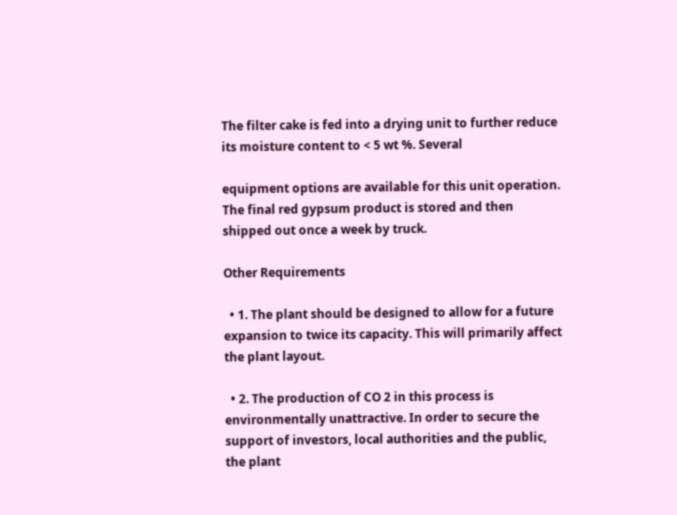The filter cake is fed into a drying unit to further reduce its moisture content to < 5 wt %. Several

equipment options are available for this unit operation. The final red gypsum product is stored and then shipped out once a week by truck.

Other Requirements

  • 1. The plant should be designed to allow for a future expansion to twice its capacity. This will primarily affect the plant layout.

  • 2. The production of CO 2 in this process is environmentally unattractive. In order to secure the support of investors, local authorities and the public, the plant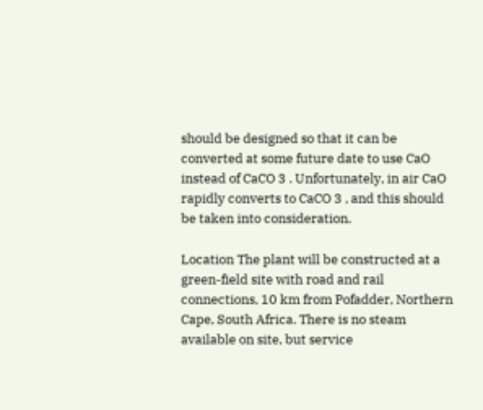should be designed so that it can be converted at some future date to use CaO instead of CaCO 3 . Unfortunately, in air CaO rapidly converts to CaCO 3 , and this should be taken into consideration.

Location The plant will be constructed at a green-field site with road and rail connections, 10 km from Pofadder, Northern Cape, South Africa. There is no steam available on site, but service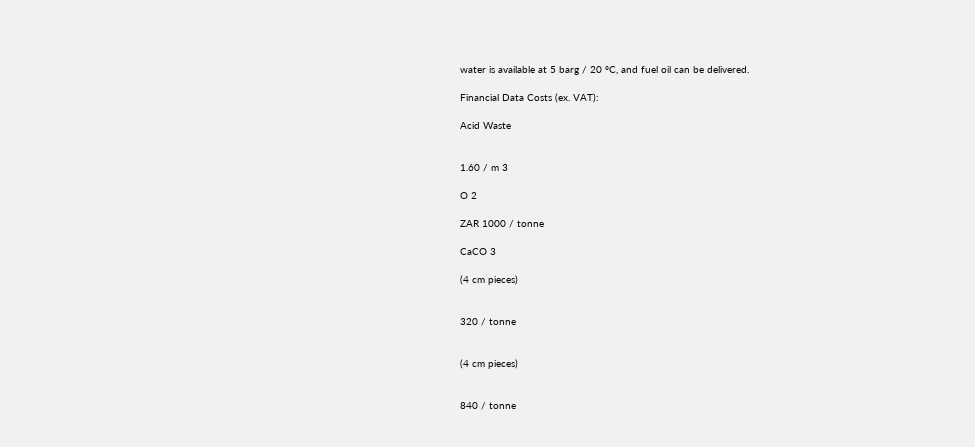water is available at 5 barg / 20 ºC, and fuel oil can be delivered.

Financial Data Costs (ex. VAT):

Acid Waste


1.60 / m 3

O 2

ZAR 1000 / tonne

CaCO 3

(4 cm pieces)


320 / tonne


(4 cm pieces)


840 / tonne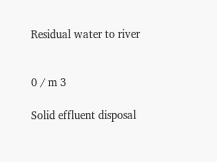Residual water to river


0 / m 3

Solid effluent disposal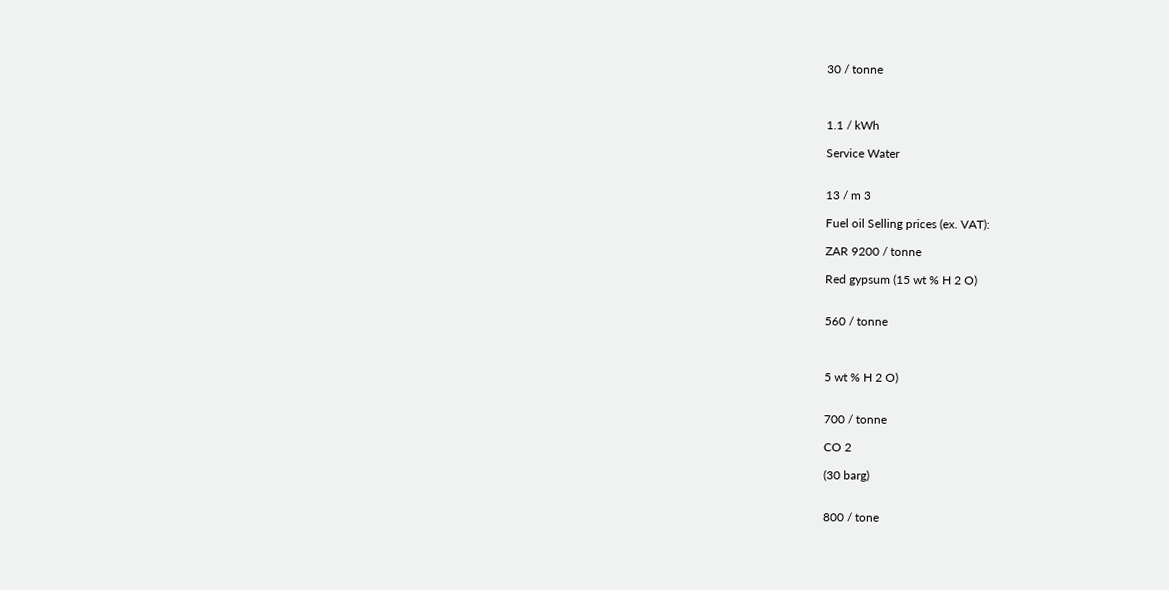30 / tonne



1.1 / kWh

Service Water


13 / m 3

Fuel oil Selling prices (ex. VAT):

ZAR 9200 / tonne

Red gypsum (15 wt % H 2 O)


560 / tonne



5 wt % H 2 O)


700 / tonne

CO 2

(30 barg)


800 / tone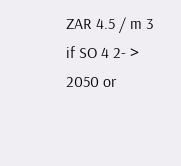ZAR 4.5 / m 3 if SO 4 2- > 2050 or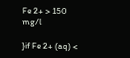Fe 2+ > 150 mg/l

}if Fe 2+ (aq) <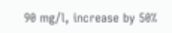90 mg/l, increase by 50%